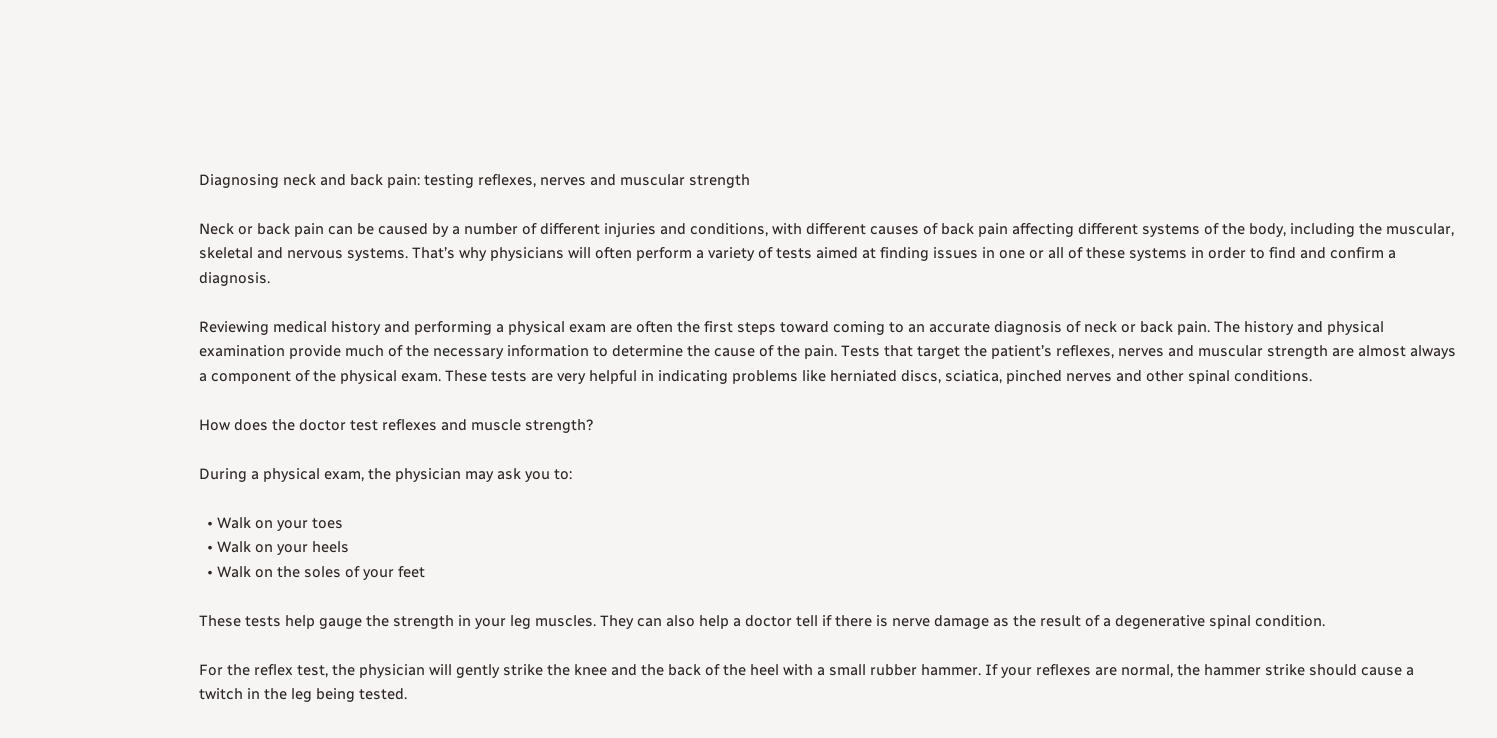Diagnosing neck and back pain: testing reflexes, nerves and muscular strength

Neck or back pain can be caused by a number of different injuries and conditions, with different causes of back pain affecting different systems of the body, including the muscular, skeletal and nervous systems. That’s why physicians will often perform a variety of tests aimed at finding issues in one or all of these systems in order to find and confirm a diagnosis.

Reviewing medical history and performing a physical exam are often the first steps toward coming to an accurate diagnosis of neck or back pain. The history and physical examination provide much of the necessary information to determine the cause of the pain. Tests that target the patient’s reflexes, nerves and muscular strength are almost always a component of the physical exam. These tests are very helpful in indicating problems like herniated discs, sciatica, pinched nerves and other spinal conditions.

How does the doctor test reflexes and muscle strength?

During a physical exam, the physician may ask you to:

  • Walk on your toes
  • Walk on your heels
  • Walk on the soles of your feet

These tests help gauge the strength in your leg muscles. They can also help a doctor tell if there is nerve damage as the result of a degenerative spinal condition.

For the reflex test, the physician will gently strike the knee and the back of the heel with a small rubber hammer. If your reflexes are normal, the hammer strike should cause a twitch in the leg being tested.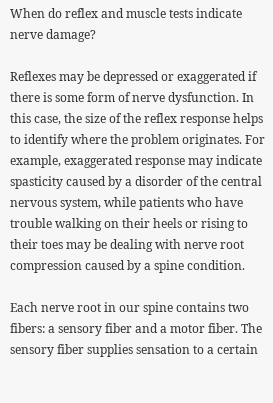When do reflex and muscle tests indicate nerve damage?

Reflexes may be depressed or exaggerated if there is some form of nerve dysfunction. In this case, the size of the reflex response helps to identify where the problem originates. For example, exaggerated response may indicate spasticity caused by a disorder of the central nervous system, while patients who have trouble walking on their heels or rising to their toes may be dealing with nerve root compression caused by a spine condition.

Each nerve root in our spine contains two fibers: a sensory fiber and a motor fiber. The sensory fiber supplies sensation to a certain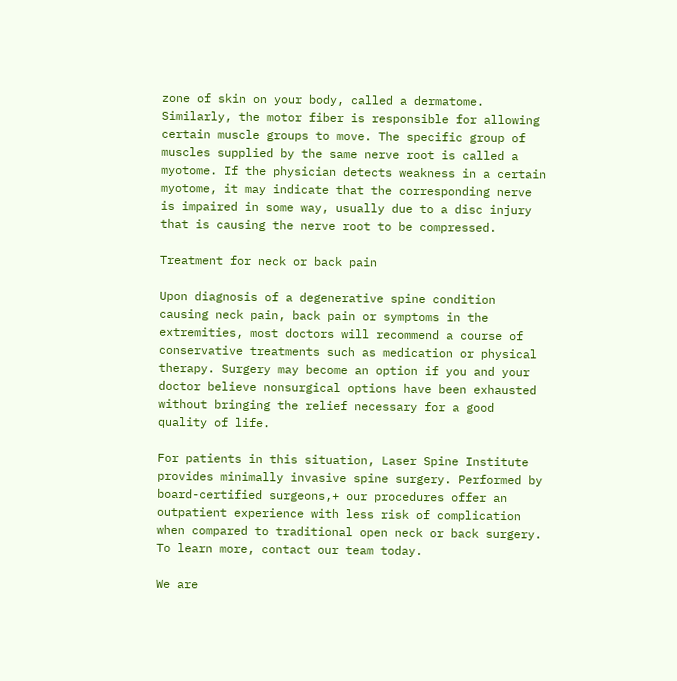zone of skin on your body, called a dermatome. Similarly, the motor fiber is responsible for allowing certain muscle groups to move. The specific group of muscles supplied by the same nerve root is called a myotome. If the physician detects weakness in a certain myotome, it may indicate that the corresponding nerve is impaired in some way, usually due to a disc injury that is causing the nerve root to be compressed.

Treatment for neck or back pain

Upon diagnosis of a degenerative spine condition causing neck pain, back pain or symptoms in the extremities, most doctors will recommend a course of conservative treatments such as medication or physical therapy. Surgery may become an option if you and your doctor believe nonsurgical options have been exhausted without bringing the relief necessary for a good quality of life.

For patients in this situation, Laser Spine Institute provides minimally invasive spine surgery. Performed by board-certified surgeons,+ our procedures offer an outpatient experience with less risk of complication when compared to traditional open neck or back surgery. To learn more, contact our team today.

We are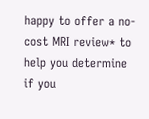happy to offer a no-cost MRI review* to help you determine if you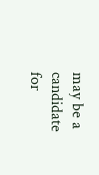may be a candidate for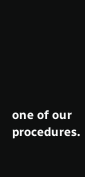one of our procedures.